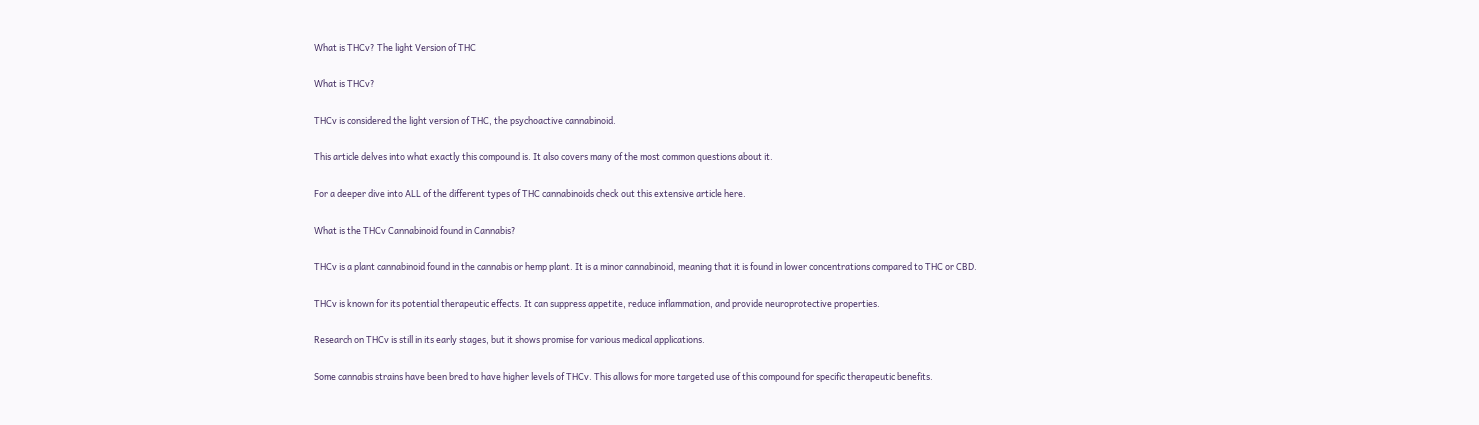What is THCv? The light Version of THC

What is THCv?

THCv is considered the light version of THC, the psychoactive cannabinoid.

This article delves into what exactly this compound is. It also covers many of the most common questions about it.

For a deeper dive into ALL of the different types of THC cannabinoids check out this extensive article here.

What is the THCv Cannabinoid found in Cannabis?

THCv is a plant cannabinoid found in the cannabis or hemp plant. It is a minor cannabinoid, meaning that it is found in lower concentrations compared to THC or CBD.

THCv is known for its potential therapeutic effects. It can suppress appetite, reduce inflammation, and provide neuroprotective properties.

Research on THCv is still in its early stages, but it shows promise for various medical applications.

Some cannabis strains have been bred to have higher levels of THCv. This allows for more targeted use of this compound for specific therapeutic benefits.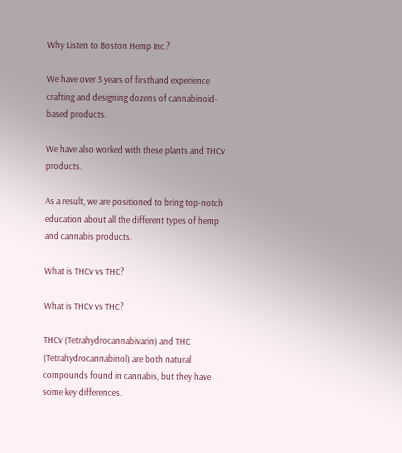Why Listen to Boston Hemp Inc.?

We have over 5 years of firsthand experience crafting and designing dozens of cannabinoid-based products.

We have also worked with these plants and THCv products.

As a result, we are positioned to bring top-notch education about all the different types of hemp and cannabis products.

What is THCv vs THC?

What is THCv vs THC?

THCv (Tetrahydrocannabivarin) and THC (Tetrahydrocannabinol) are both natural compounds found in cannabis, but they have some key differences.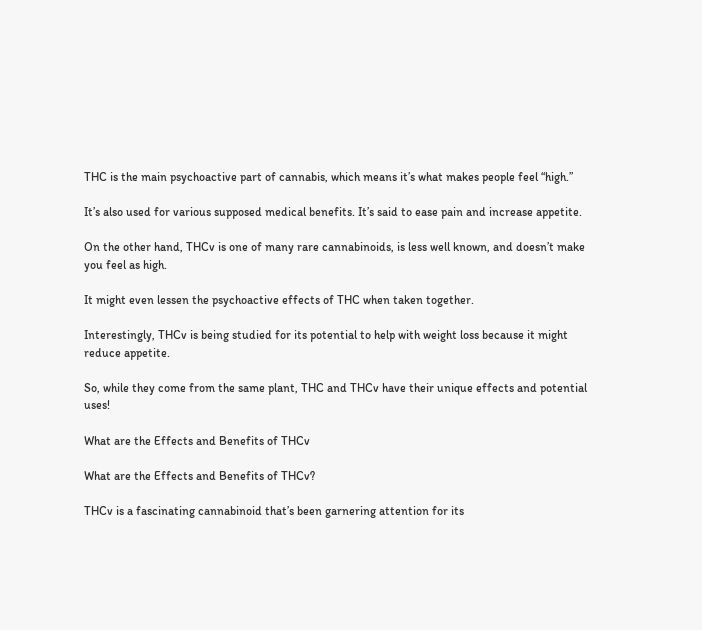THC is the main psychoactive part of cannabis, which means it’s what makes people feel “high.”

It’s also used for various supposed medical benefits. It’s said to ease pain and increase appetite.

On the other hand, THCv is one of many rare cannabinoids, is less well known, and doesn’t make you feel as high.

It might even lessen the psychoactive effects of THC when taken together.

Interestingly, THCv is being studied for its potential to help with weight loss because it might reduce appetite.

So, while they come from the same plant, THC and THCv have their unique effects and potential uses!

What are the Effects and Benefits of THCv

What are the Effects and Benefits of THCv?

THCv is a fascinating cannabinoid that’s been garnering attention for its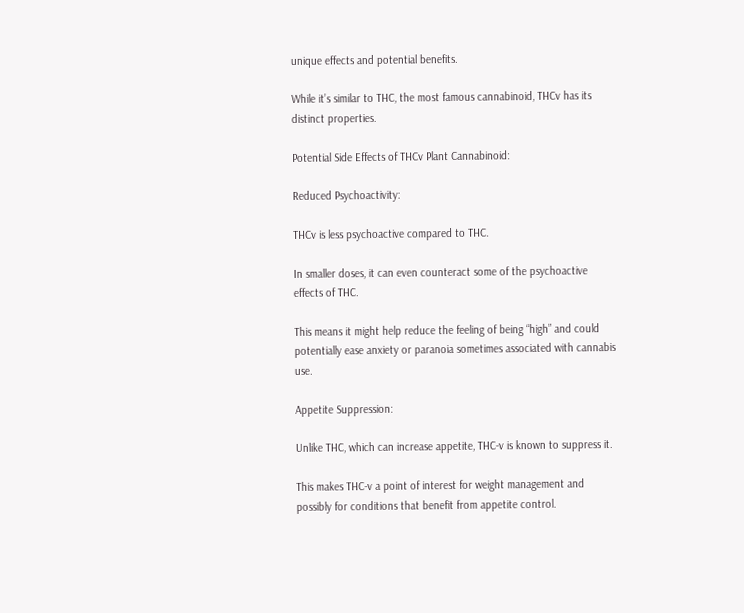unique effects and potential benefits.

While it’s similar to THC, the most famous cannabinoid, THCv has its distinct properties.

Potential Side Effects of THCv Plant Cannabinoid:

Reduced Psychoactivity:

THCv is less psychoactive compared to THC.

In smaller doses, it can even counteract some of the psychoactive effects of THC.

This means it might help reduce the feeling of being “high” and could potentially ease anxiety or paranoia sometimes associated with cannabis use.

Appetite Suppression:

Unlike THC, which can increase appetite, THC-v is known to suppress it.

This makes THC-v a point of interest for weight management and possibly for conditions that benefit from appetite control.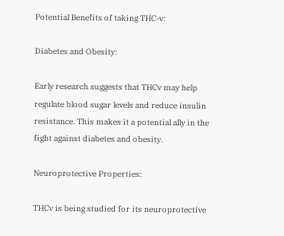Potential Benefits of taking THC-v:

Diabetes and Obesity:

Early research suggests that THCv may help regulate blood sugar levels and reduce insulin resistance. This makes it a potential ally in the fight against diabetes and obesity.

Neuroprotective Properties:

THCv is being studied for its neuroprotective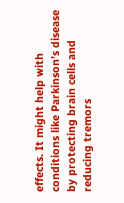effects. It might help with conditions like Parkinson’s disease by protecting brain cells and reducing tremors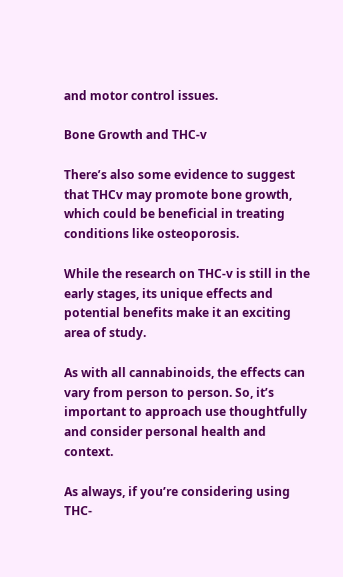and motor control issues.

Bone Growth and THC-v

There’s also some evidence to suggest that THCv may promote bone growth, which could be beneficial in treating conditions like osteoporosis.

While the research on THC-v is still in the early stages, its unique effects and potential benefits make it an exciting area of study.

As with all cannabinoids, the effects can vary from person to person. So, it’s important to approach use thoughtfully and consider personal health and context.

As always, if you’re considering using THC-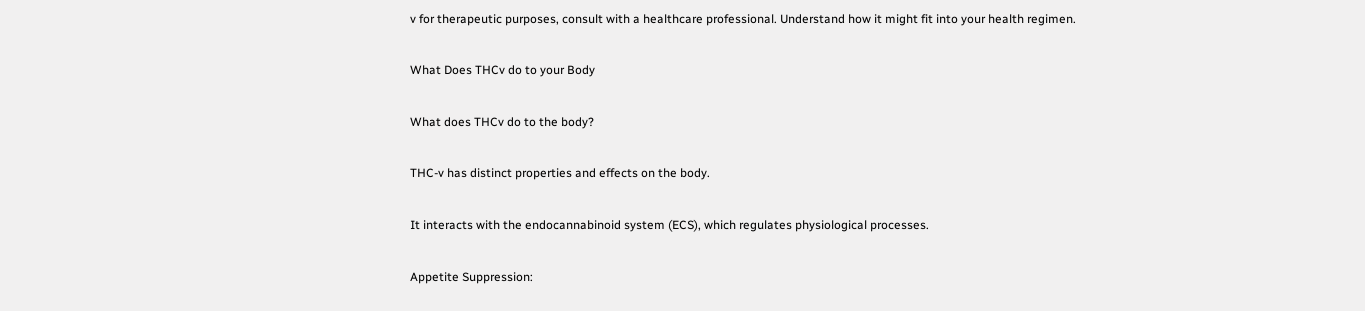v for therapeutic purposes, consult with a healthcare professional. Understand how it might fit into your health regimen.

What Does THCv do to your Body

What does THCv do to the body?

THC-v has distinct properties and effects on the body.

It interacts with the endocannabinoid system (ECS), which regulates physiological processes.

Appetite Suppression: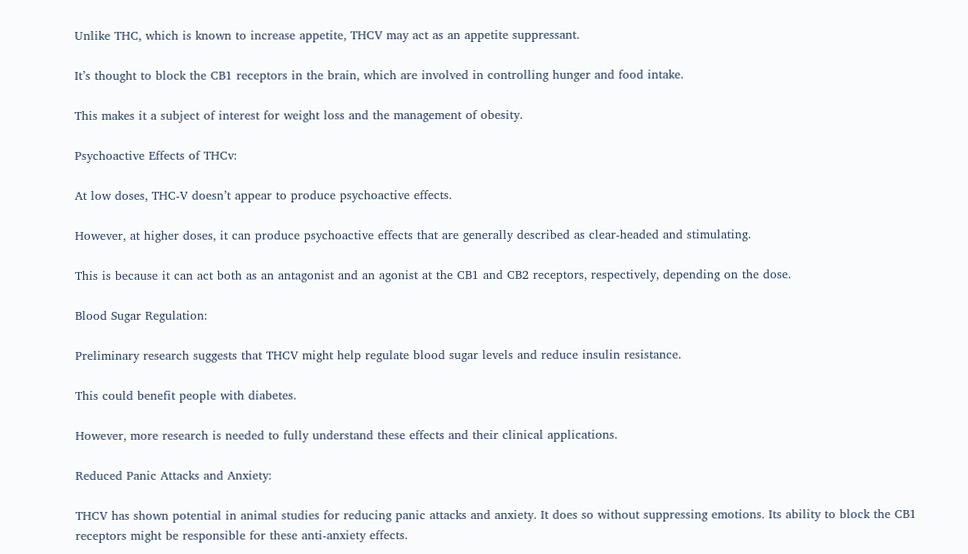Unlike THC, which is known to increase appetite, THCV may act as an appetite suppressant.

It’s thought to block the CB1 receptors in the brain, which are involved in controlling hunger and food intake.

This makes it a subject of interest for weight loss and the management of obesity.

Psychoactive Effects of THCv:

At low doses, THC-V doesn’t appear to produce psychoactive effects.

However, at higher doses, it can produce psychoactive effects that are generally described as clear-headed and stimulating.

This is because it can act both as an antagonist and an agonist at the CB1 and CB2 receptors, respectively, depending on the dose.

Blood Sugar Regulation:

Preliminary research suggests that THCV might help regulate blood sugar levels and reduce insulin resistance.

This could benefit people with diabetes.

However, more research is needed to fully understand these effects and their clinical applications.

Reduced Panic Attacks and Anxiety:

THCV has shown potential in animal studies for reducing panic attacks and anxiety. It does so without suppressing emotions. Its ability to block the CB1 receptors might be responsible for these anti-anxiety effects.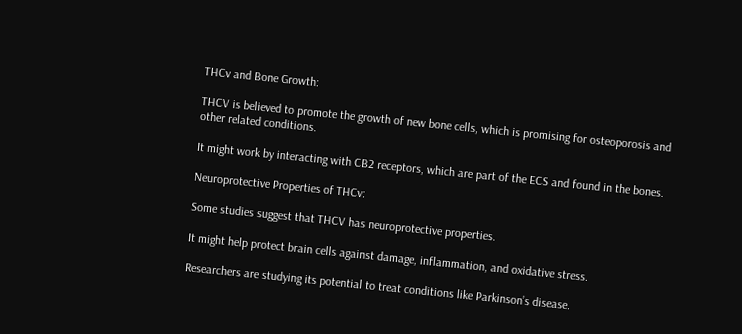THCv and Bone Growth:

THCV is believed to promote the growth of new bone cells, which is promising for osteoporosis and other related conditions.

It might work by interacting with CB2 receptors, which are part of the ECS and found in the bones.

Neuroprotective Properties of THCv:

Some studies suggest that THCV has neuroprotective properties.

It might help protect brain cells against damage, inflammation, and oxidative stress.

Researchers are studying its potential to treat conditions like Parkinson’s disease.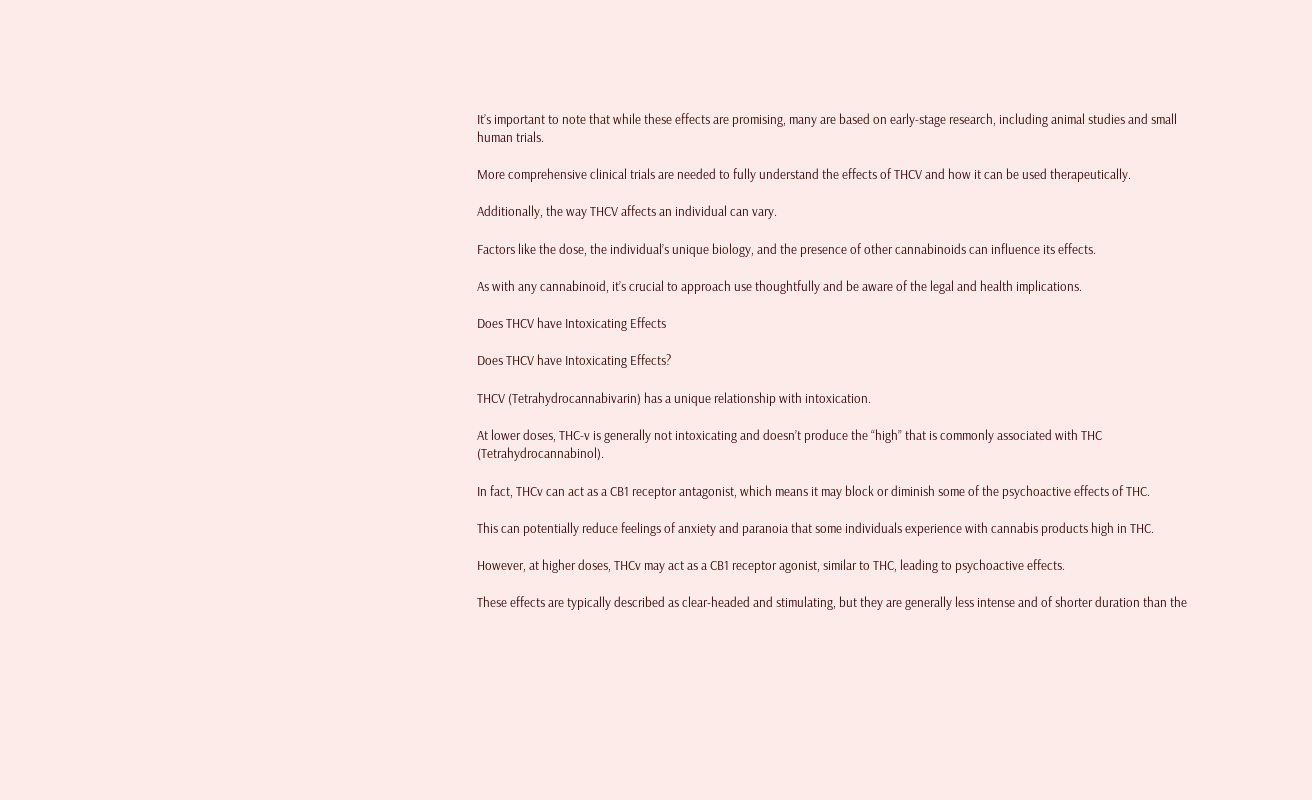It’s important to note that while these effects are promising, many are based on early-stage research, including animal studies and small human trials.

More comprehensive clinical trials are needed to fully understand the effects of THCV and how it can be used therapeutically.

Additionally, the way THCV affects an individual can vary.

Factors like the dose, the individual’s unique biology, and the presence of other cannabinoids can influence its effects.

As with any cannabinoid, it’s crucial to approach use thoughtfully and be aware of the legal and health implications.

Does THCV have Intoxicating Effects

Does THCV have Intoxicating Effects?

THCV (Tetrahydrocannabivarin) has a unique relationship with intoxication.

At lower doses, THC-v is generally not intoxicating and doesn’t produce the “high” that is commonly associated with THC (Tetrahydrocannabinol).

In fact, THCv can act as a CB1 receptor antagonist, which means it may block or diminish some of the psychoactive effects of THC.

This can potentially reduce feelings of anxiety and paranoia that some individuals experience with cannabis products high in THC.

However, at higher doses, THCv may act as a CB1 receptor agonist, similar to THC, leading to psychoactive effects.

These effects are typically described as clear-headed and stimulating, but they are generally less intense and of shorter duration than the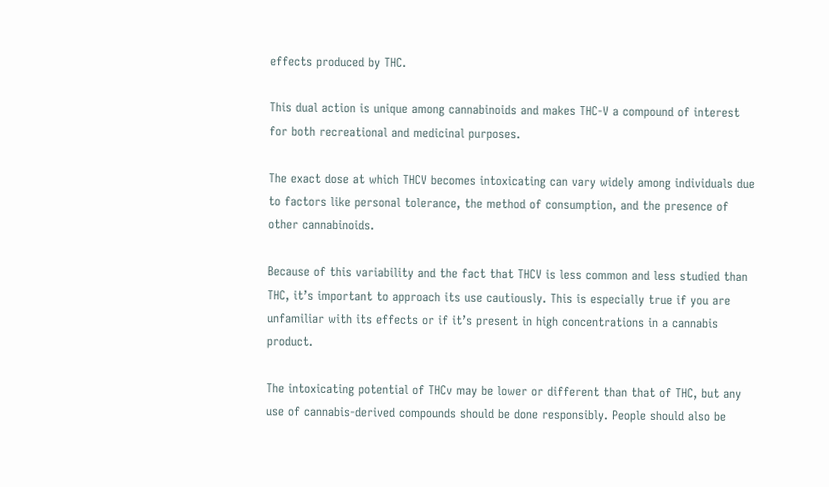effects produced by THC.

This dual action is unique among cannabinoids and makes THC-V a compound of interest for both recreational and medicinal purposes.

The exact dose at which THCV becomes intoxicating can vary widely among individuals due to factors like personal tolerance, the method of consumption, and the presence of other cannabinoids.

Because of this variability and the fact that THCV is less common and less studied than THC, it’s important to approach its use cautiously. This is especially true if you are unfamiliar with its effects or if it’s present in high concentrations in a cannabis product.

The intoxicating potential of THCv may be lower or different than that of THC, but any use of cannabis-derived compounds should be done responsibly. People should also be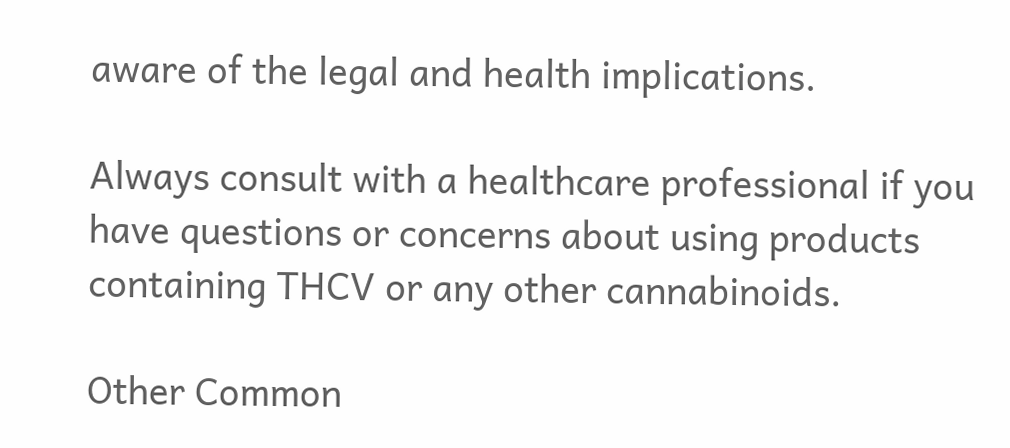aware of the legal and health implications.

Always consult with a healthcare professional if you have questions or concerns about using products containing THCV or any other cannabinoids.

Other Common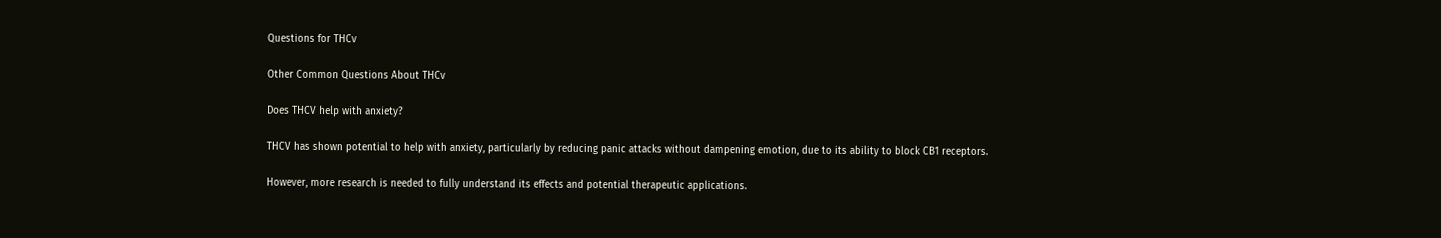Questions for THCv

Other Common Questions About THCv

Does THCV help with anxiety?

THCV has shown potential to help with anxiety, particularly by reducing panic attacks without dampening emotion, due to its ability to block CB1 receptors.

However, more research is needed to fully understand its effects and potential therapeutic applications.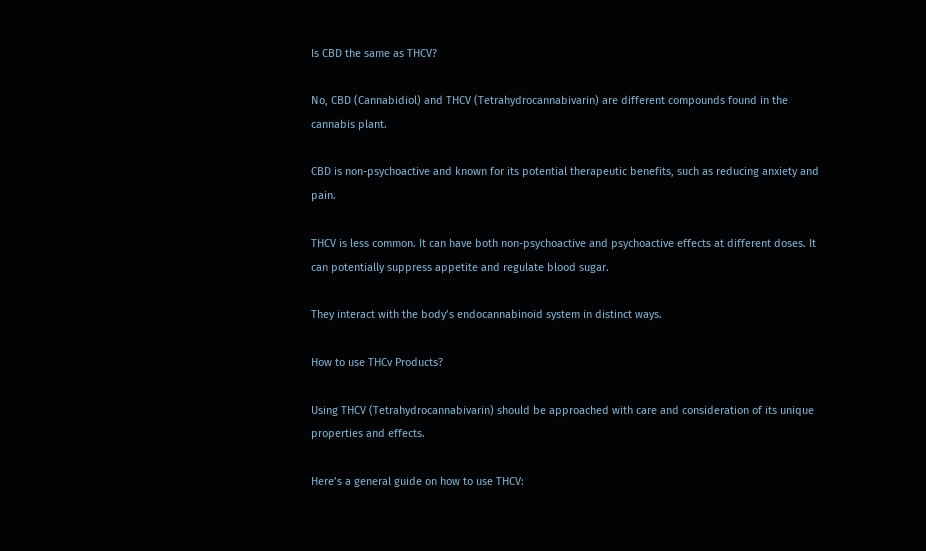Is CBD the same as THCV?

No, CBD (Cannabidiol) and THCV (Tetrahydrocannabivarin) are different compounds found in the cannabis plant.

CBD is non-psychoactive and known for its potential therapeutic benefits, such as reducing anxiety and pain.

THCV is less common. It can have both non-psychoactive and psychoactive effects at different doses. It can potentially suppress appetite and regulate blood sugar.

They interact with the body’s endocannabinoid system in distinct ways.

How to use THCv Products?

Using THCV (Tetrahydrocannabivarin) should be approached with care and consideration of its unique properties and effects.

Here’s a general guide on how to use THCV: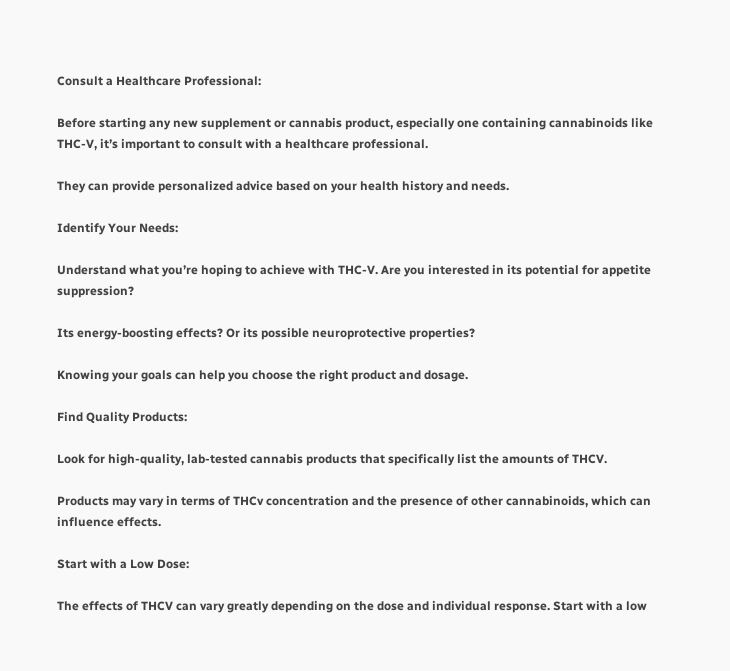Consult a Healthcare Professional:

Before starting any new supplement or cannabis product, especially one containing cannabinoids like THC-V, it’s important to consult with a healthcare professional.

They can provide personalized advice based on your health history and needs.

Identify Your Needs:

Understand what you’re hoping to achieve with THC-V. Are you interested in its potential for appetite suppression?

Its energy-boosting effects? Or its possible neuroprotective properties?

Knowing your goals can help you choose the right product and dosage.

Find Quality Products:

Look for high-quality, lab-tested cannabis products that specifically list the amounts of THCV.

Products may vary in terms of THCv concentration and the presence of other cannabinoids, which can influence effects.

Start with a Low Dose:

The effects of THCV can vary greatly depending on the dose and individual response. Start with a low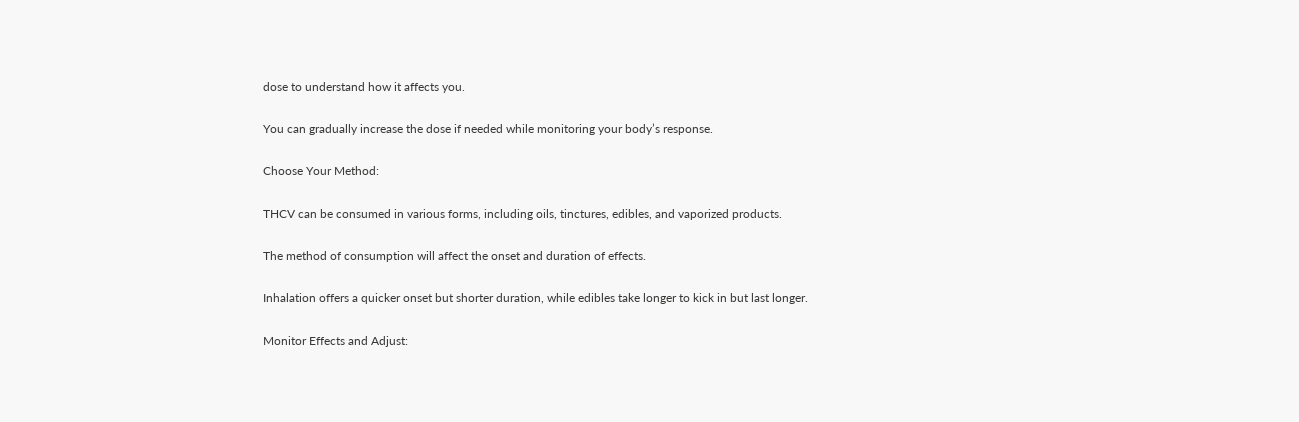dose to understand how it affects you.

You can gradually increase the dose if needed while monitoring your body’s response.

Choose Your Method:

THCV can be consumed in various forms, including oils, tinctures, edibles, and vaporized products.

The method of consumption will affect the onset and duration of effects.

Inhalation offers a quicker onset but shorter duration, while edibles take longer to kick in but last longer.

Monitor Effects and Adjust: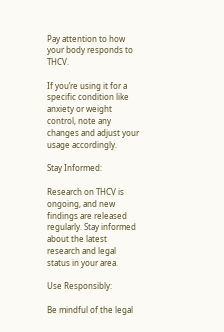Pay attention to how your body responds to THCV.

If you’re using it for a specific condition like anxiety or weight control, note any changes and adjust your usage accordingly.

Stay Informed:

Research on THCV is ongoing, and new findings are released regularly. Stay informed about the latest research and legal status in your area.

Use Responsibly:

Be mindful of the legal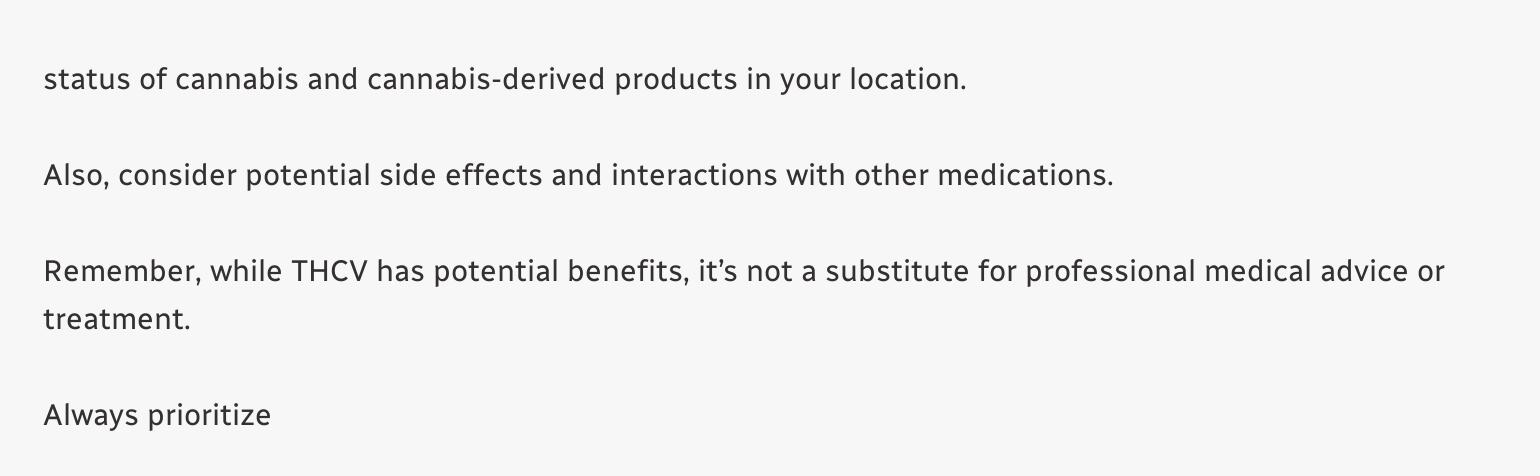status of cannabis and cannabis-derived products in your location.

Also, consider potential side effects and interactions with other medications.

Remember, while THCV has potential benefits, it’s not a substitute for professional medical advice or treatment.

Always prioritize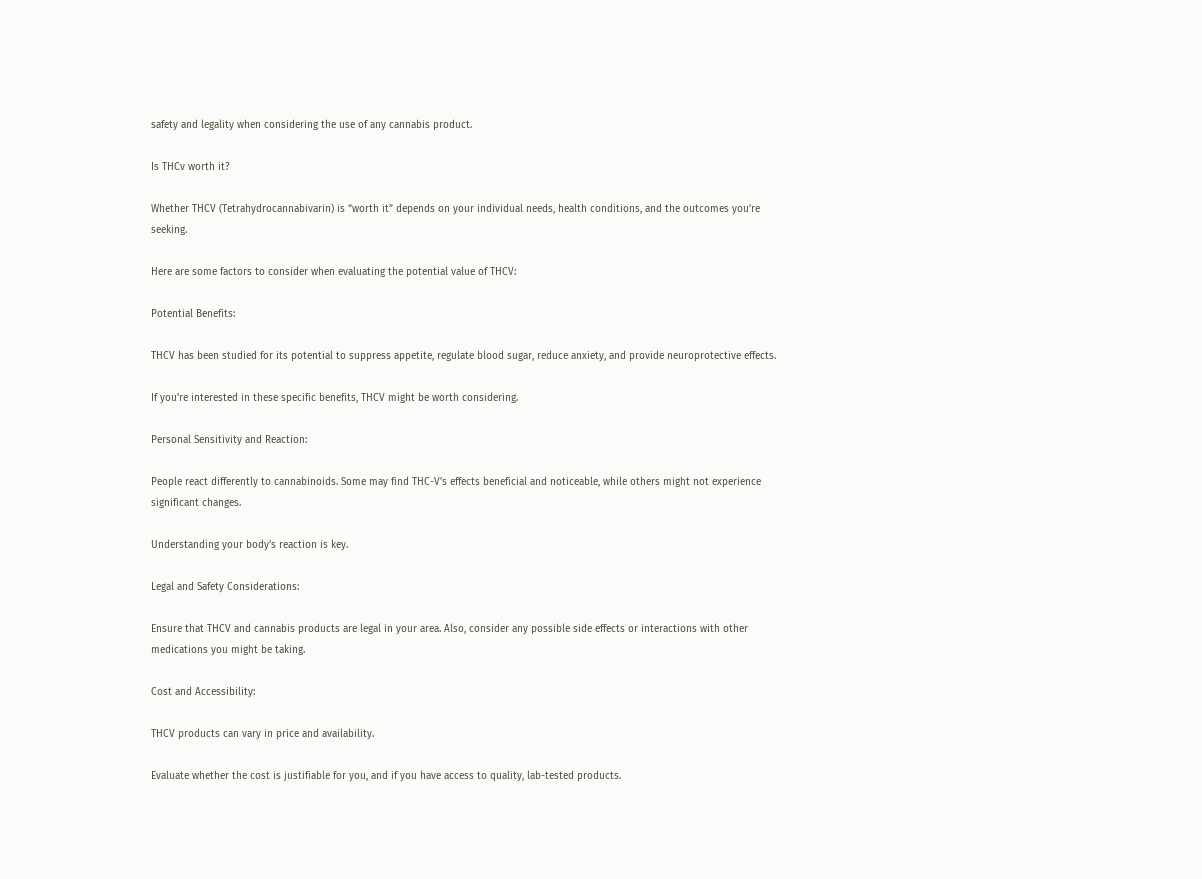safety and legality when considering the use of any cannabis product.

Is THCv worth it?

Whether THCV (Tetrahydrocannabivarin) is “worth it” depends on your individual needs, health conditions, and the outcomes you’re seeking.

Here are some factors to consider when evaluating the potential value of THCV:

Potential Benefits:

THCV has been studied for its potential to suppress appetite, regulate blood sugar, reduce anxiety, and provide neuroprotective effects.

If you’re interested in these specific benefits, THCV might be worth considering.

Personal Sensitivity and Reaction:

People react differently to cannabinoids. Some may find THC-V’s effects beneficial and noticeable, while others might not experience significant changes.

Understanding your body’s reaction is key.

Legal and Safety Considerations:

Ensure that THCV and cannabis products are legal in your area. Also, consider any possible side effects or interactions with other medications you might be taking.

Cost and Accessibility:

THCV products can vary in price and availability.

Evaluate whether the cost is justifiable for you, and if you have access to quality, lab-tested products.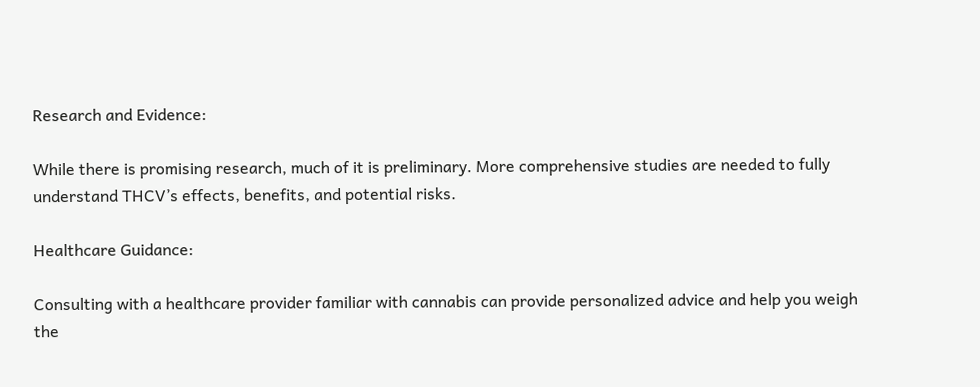Research and Evidence:

While there is promising research, much of it is preliminary. More comprehensive studies are needed to fully understand THCV’s effects, benefits, and potential risks.

Healthcare Guidance:

Consulting with a healthcare provider familiar with cannabis can provide personalized advice and help you weigh the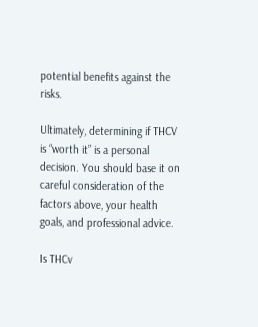potential benefits against the risks.

Ultimately, determining if THCV is “worth it” is a personal decision. You should base it on careful consideration of the factors above, your health goals, and professional advice.

Is THCv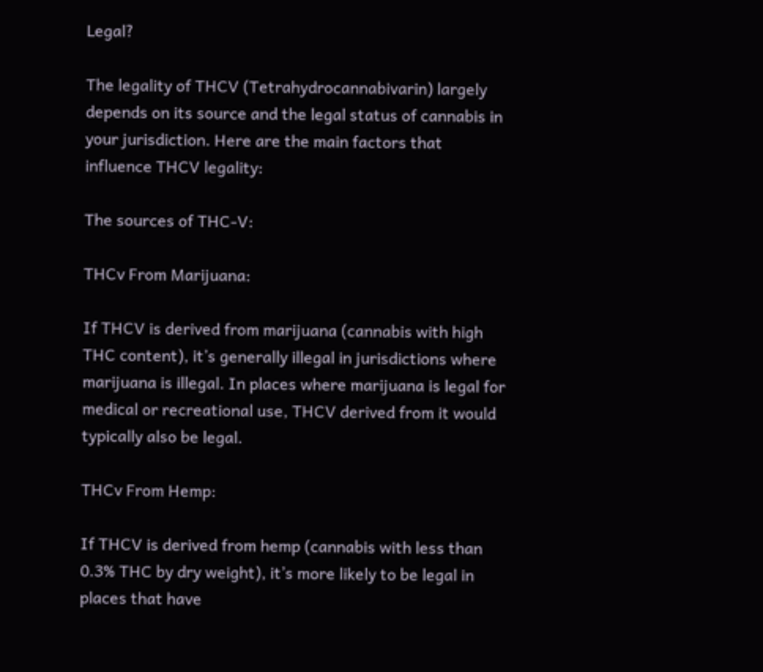Legal?

The legality of THCV (Tetrahydrocannabivarin) largely depends on its source and the legal status of cannabis in your jurisdiction. Here are the main factors that influence THCV legality:

The sources of THC-V:

THCv From Marijuana:

If THCV is derived from marijuana (cannabis with high THC content), it’s generally illegal in jurisdictions where marijuana is illegal. In places where marijuana is legal for medical or recreational use, THCV derived from it would typically also be legal.

THCv From Hemp:

If THCV is derived from hemp (cannabis with less than 0.3% THC by dry weight), it’s more likely to be legal in places that have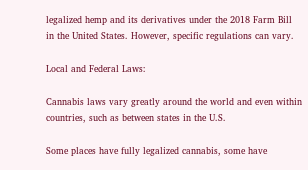legalized hemp and its derivatives under the 2018 Farm Bill in the United States. However, specific regulations can vary.

Local and Federal Laws:

Cannabis laws vary greatly around the world and even within countries, such as between states in the U.S.

Some places have fully legalized cannabis, some have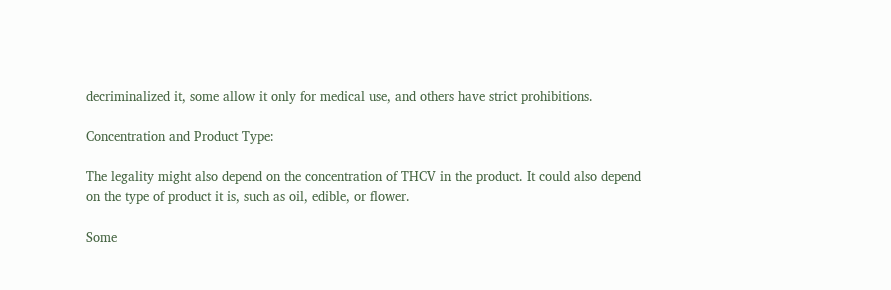decriminalized it, some allow it only for medical use, and others have strict prohibitions.

Concentration and Product Type:

The legality might also depend on the concentration of THCV in the product. It could also depend on the type of product it is, such as oil, edible, or flower.

Some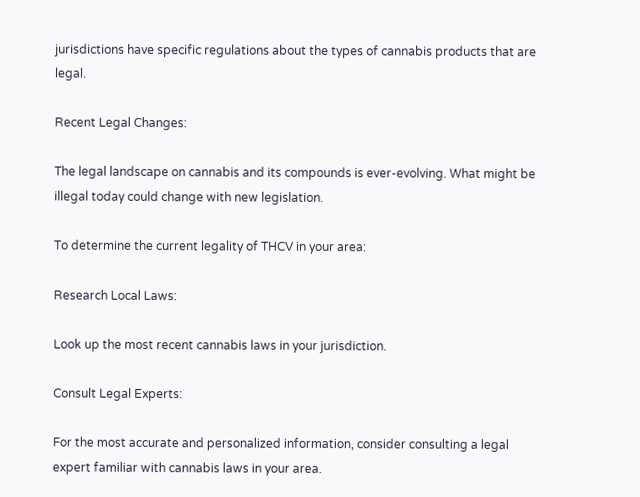jurisdictions have specific regulations about the types of cannabis products that are legal.

Recent Legal Changes:

The legal landscape on cannabis and its compounds is ever-evolving. What might be illegal today could change with new legislation.

To determine the current legality of THCV in your area:

Research Local Laws:

Look up the most recent cannabis laws in your jurisdiction.

Consult Legal Experts:

For the most accurate and personalized information, consider consulting a legal expert familiar with cannabis laws in your area.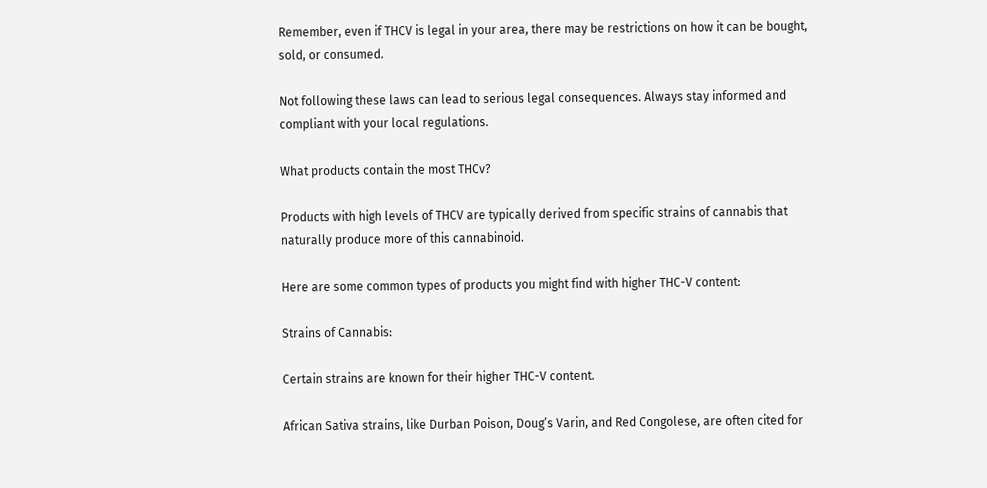Remember, even if THCV is legal in your area, there may be restrictions on how it can be bought, sold, or consumed.

Not following these laws can lead to serious legal consequences. Always stay informed and compliant with your local regulations.

What products contain the most THCv?

Products with high levels of THCV are typically derived from specific strains of cannabis that naturally produce more of this cannabinoid.

Here are some common types of products you might find with higher THC-V content:

Strains of Cannabis:

Certain strains are known for their higher THC-V content.

African Sativa strains, like Durban Poison, Doug’s Varin, and Red Congolese, are often cited for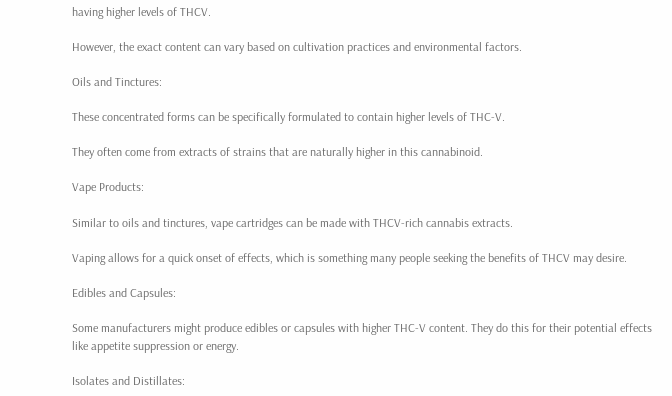having higher levels of THCV.

However, the exact content can vary based on cultivation practices and environmental factors.

Oils and Tinctures:

These concentrated forms can be specifically formulated to contain higher levels of THC-V.

They often come from extracts of strains that are naturally higher in this cannabinoid.

Vape Products:

Similar to oils and tinctures, vape cartridges can be made with THCV-rich cannabis extracts.

Vaping allows for a quick onset of effects, which is something many people seeking the benefits of THCV may desire.

Edibles and Capsules:

Some manufacturers might produce edibles or capsules with higher THC-V content. They do this for their potential effects like appetite suppression or energy.

Isolates and Distillates: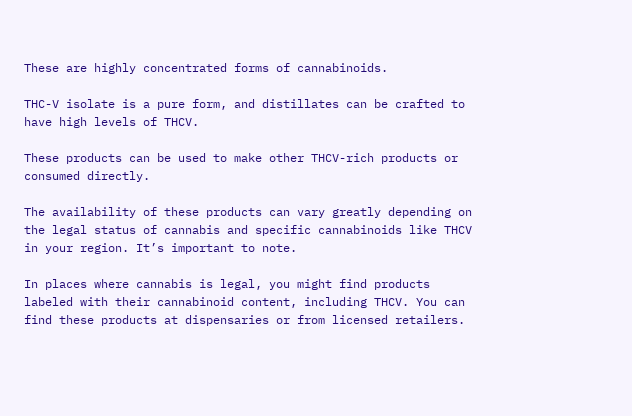These are highly concentrated forms of cannabinoids.

THC-V isolate is a pure form, and distillates can be crafted to have high levels of THCV.

These products can be used to make other THCV-rich products or consumed directly.

The availability of these products can vary greatly depending on the legal status of cannabis and specific cannabinoids like THCV in your region. It’s important to note.

In places where cannabis is legal, you might find products labeled with their cannabinoid content, including THCV. You can find these products at dispensaries or from licensed retailers.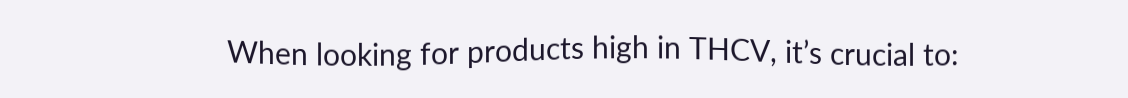When looking for products high in THCV, it’s crucial to: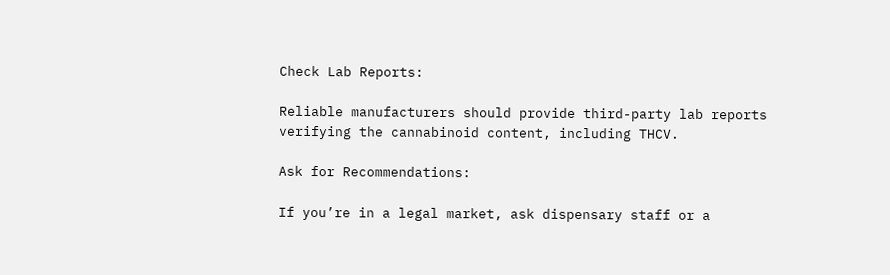Check Lab Reports:

Reliable manufacturers should provide third-party lab reports verifying the cannabinoid content, including THCV.

Ask for Recommendations:

If you’re in a legal market, ask dispensary staff or a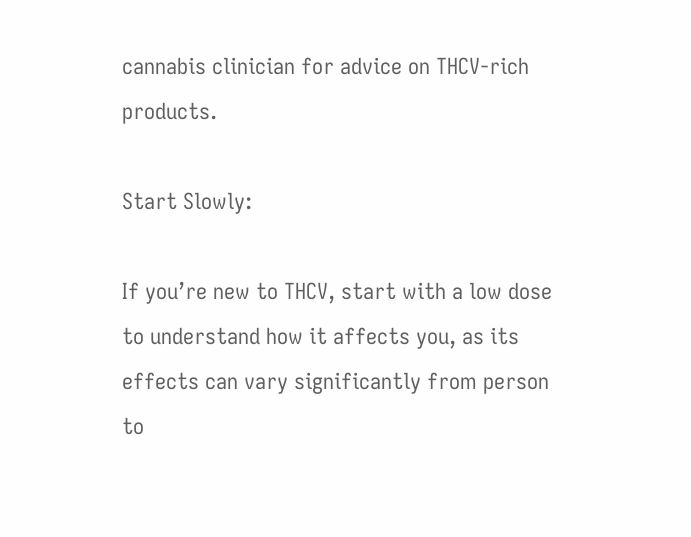cannabis clinician for advice on THCV-rich products.

Start Slowly:

If you’re new to THCV, start with a low dose to understand how it affects you, as its effects can vary significantly from person to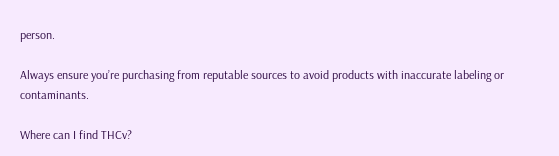person.

Always ensure you’re purchasing from reputable sources to avoid products with inaccurate labeling or contaminants.

Where can I find THCv?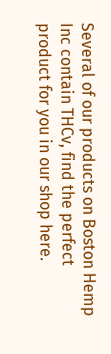Several of our products on Boston Hemp Inc contain THCv, find the perfect product for you in our shop here.